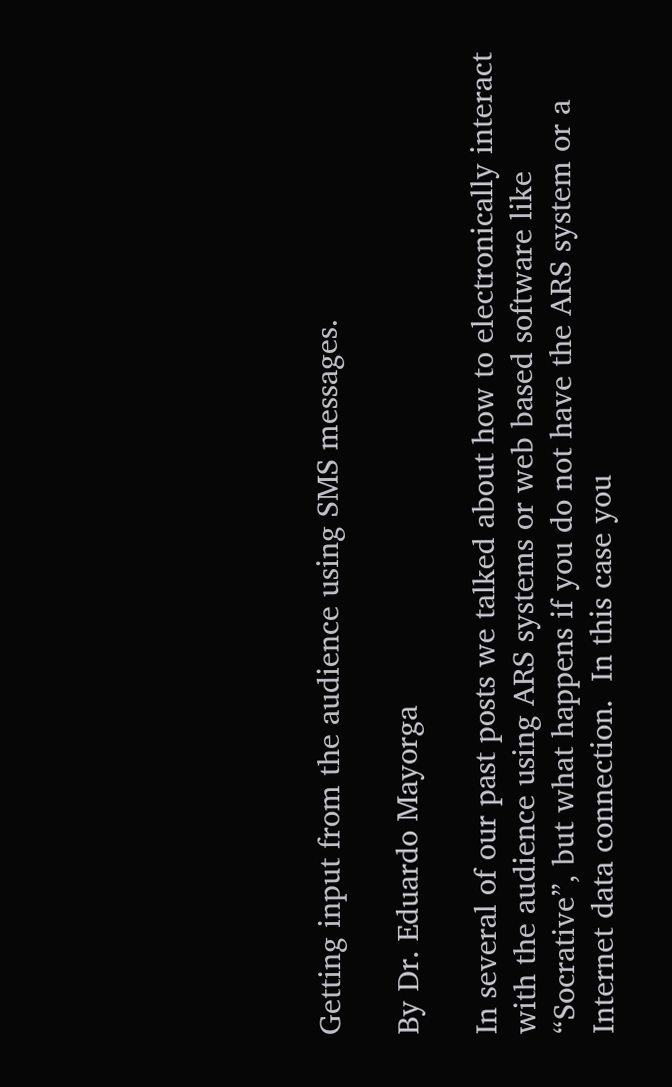Getting input from the audience using SMS messages.

By Dr. Eduardo Mayorga

In several of our past posts we talked about how to electronically interact with the audience using ARS systems or web based software like “Socrative”, but what happens if you do not have the ARS system or a Internet data connection.  In this case you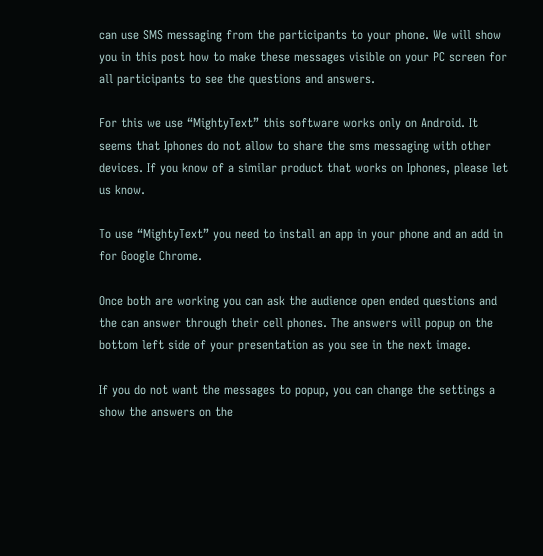can use SMS messaging from the participants to your phone. We will show you in this post how to make these messages visible on your PC screen for all participants to see the questions and answers.

For this we use “MightyText” this software works only on Android. It seems that Iphones do not allow to share the sms messaging with other devices. If you know of a similar product that works on Iphones, please let us know.

To use “MightyText” you need to install an app in your phone and an add in for Google Chrome.

Once both are working you can ask the audience open ended questions and the can answer through their cell phones. The answers will popup on the bottom left side of your presentation as you see in the next image.

If you do not want the messages to popup, you can change the settings a show the answers on the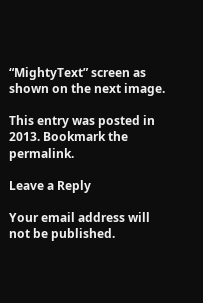“MightyText” screen as shown on the next image.

This entry was posted in 2013. Bookmark the permalink.

Leave a Reply

Your email address will not be published.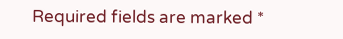Required fields are marked *